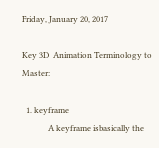Friday, January 20, 2017

Key 3D  Animation Terminology to Master:

  1. keyframe
             A keyframe isbasically the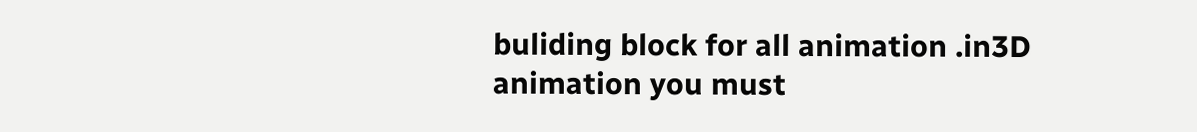buliding block for all animation .in3D animation you must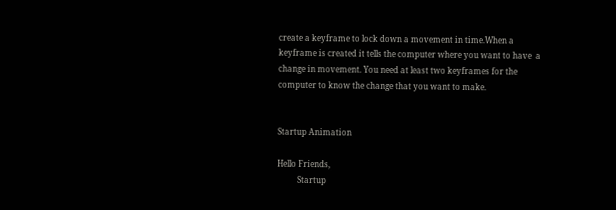create a keyframe to lock down a movement in time.When a keyframe is created it tells the computer where you want to have  a change in movement. You need at least two keyframes for the computer to know the change that you want to make.


Startup Animation

Hello Friends,
          Startup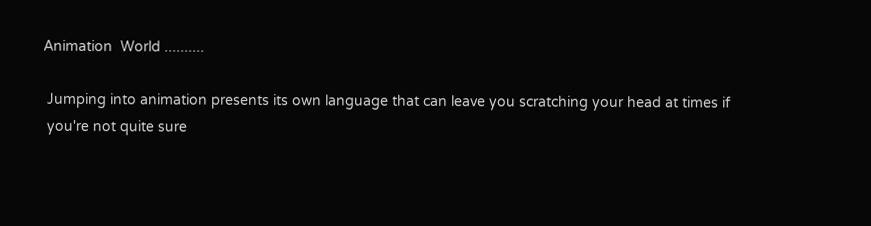Animation  World ..........

 Jumping into animation presents its own language that can leave you scratching your head at times if
 you're not quite sure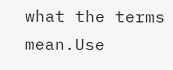what the terms mean.Use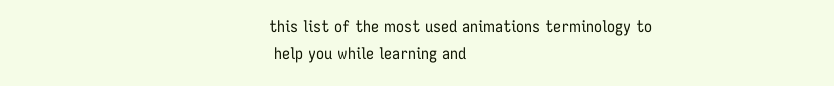this list of the most used animations terminology to
 help you while learning and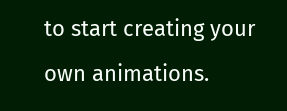to start creating your own animations.